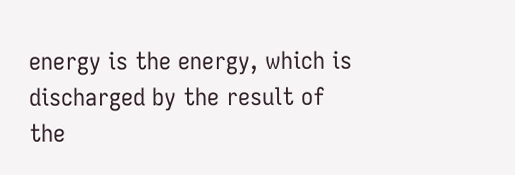energy is the energy, which is discharged by the result of the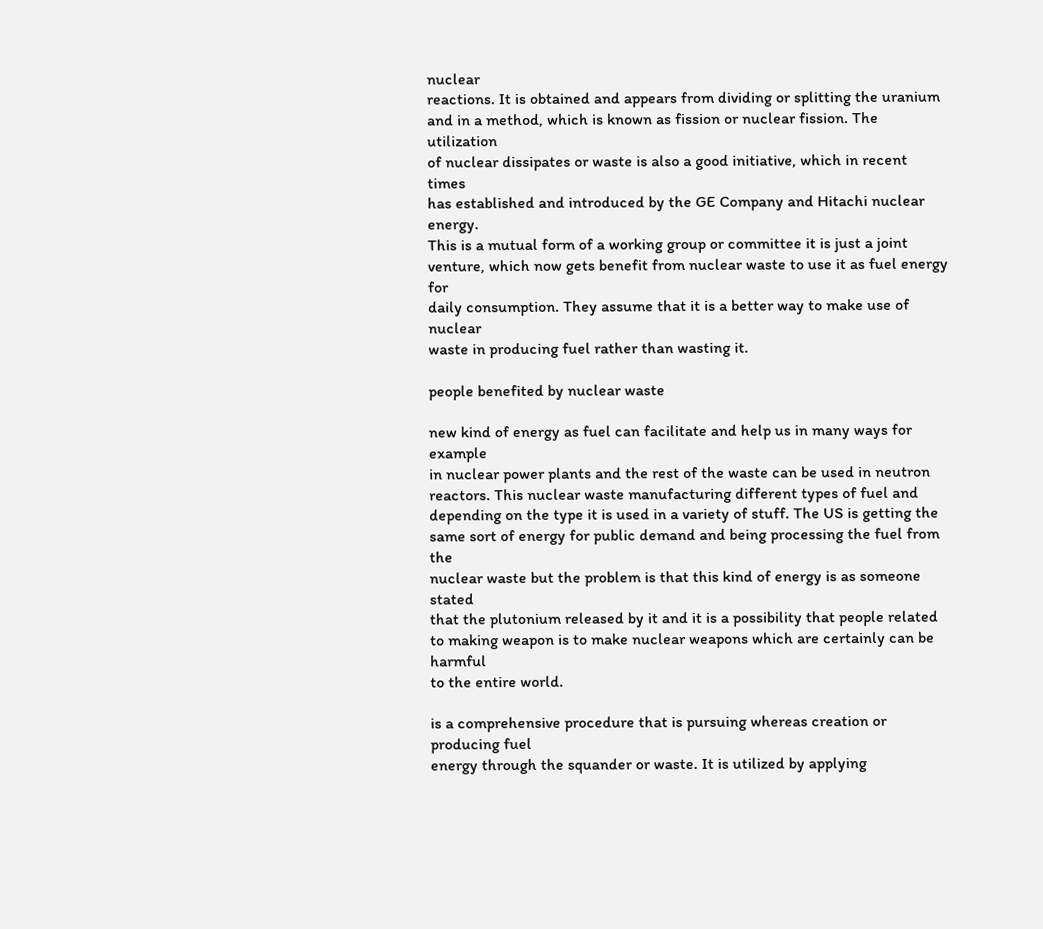nuclear
reactions. It is obtained and appears from dividing or splitting the uranium
and in a method, which is known as fission or nuclear fission. The utilization
of nuclear dissipates or waste is also a good initiative, which in recent times
has established and introduced by the GE Company and Hitachi nuclear energy.
This is a mutual form of a working group or committee it is just a joint
venture, which now gets benefit from nuclear waste to use it as fuel energy for
daily consumption. They assume that it is a better way to make use of nuclear
waste in producing fuel rather than wasting it.

people benefited by nuclear waste

new kind of energy as fuel can facilitate and help us in many ways for example
in nuclear power plants and the rest of the waste can be used in neutron
reactors. This nuclear waste manufacturing different types of fuel and
depending on the type it is used in a variety of stuff. The US is getting the
same sort of energy for public demand and being processing the fuel from the
nuclear waste but the problem is that this kind of energy is as someone stated
that the plutonium released by it and it is a possibility that people related
to making weapon is to make nuclear weapons which are certainly can be harmful
to the entire world.

is a comprehensive procedure that is pursuing whereas creation or producing fuel
energy through the squander or waste. It is utilized by applying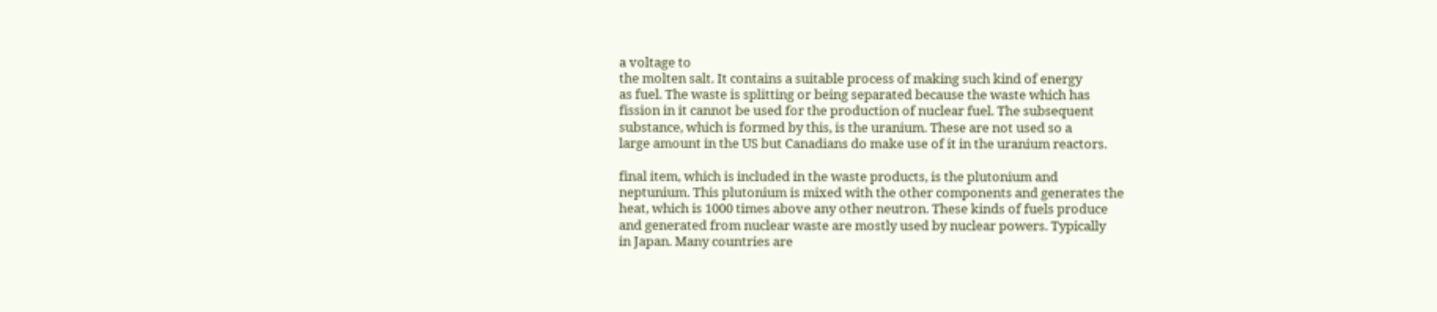a voltage to
the molten salt. It contains a suitable process of making such kind of energy
as fuel. The waste is splitting or being separated because the waste which has
fission in it cannot be used for the production of nuclear fuel. The subsequent
substance, which is formed by this, is the uranium. These are not used so a
large amount in the US but Canadians do make use of it in the uranium reactors.

final item, which is included in the waste products, is the plutonium and
neptunium. This plutonium is mixed with the other components and generates the
heat, which is 1000 times above any other neutron. These kinds of fuels produce
and generated from nuclear waste are mostly used by nuclear powers. Typically
in Japan. Many countries are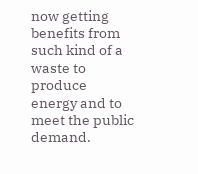now getting benefits from such kind of a waste to
produce energy and to meet the public demand.